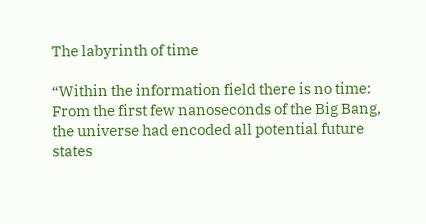The labyrinth of time

“Within the information field there is no time: From the first few nanoseconds of the Big Bang, the universe had encoded all potential future states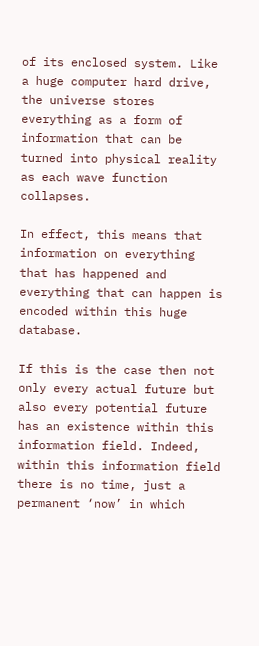of its enclosed system. Like a huge computer hard drive, the universe stores everything as a form of information that can be turned into physical reality as each wave function collapses.

In effect, this means that information on everything that has happened and everything that can happen is encoded within this huge database.

If this is the case then not only every actual future but also every potential future has an existence within this information field. Indeed, within this information field there is no time, just a permanent ‘now’ in which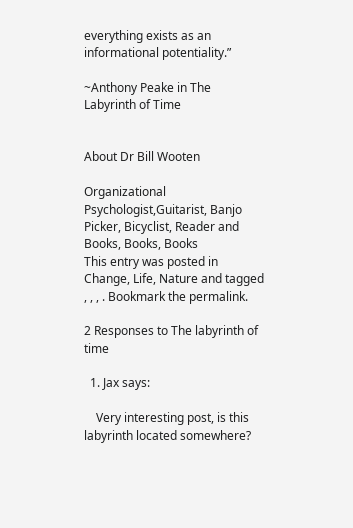everything exists as an informational potentiality.”

~Anthony Peake in The Labyrinth of Time


About Dr Bill Wooten

Organizational Psychologist,Guitarist, Banjo Picker, Bicyclist, Reader and Books, Books, Books
This entry was posted in Change, Life, Nature and tagged , , , . Bookmark the permalink.

2 Responses to The labyrinth of time

  1. Jax says:

    Very interesting post, is this labyrinth located somewhere?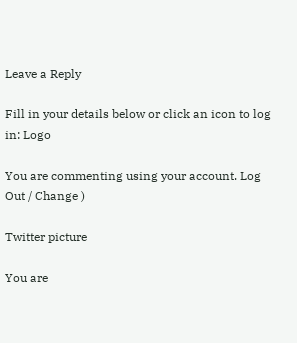Leave a Reply

Fill in your details below or click an icon to log in: Logo

You are commenting using your account. Log Out / Change )

Twitter picture

You are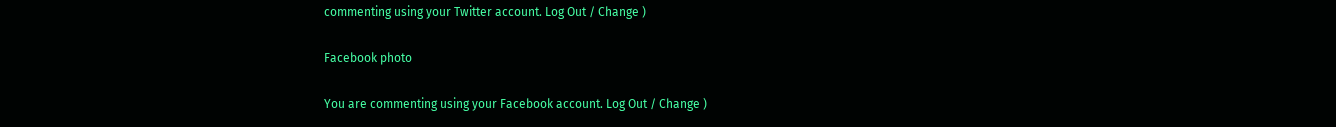commenting using your Twitter account. Log Out / Change )

Facebook photo

You are commenting using your Facebook account. Log Out / Change )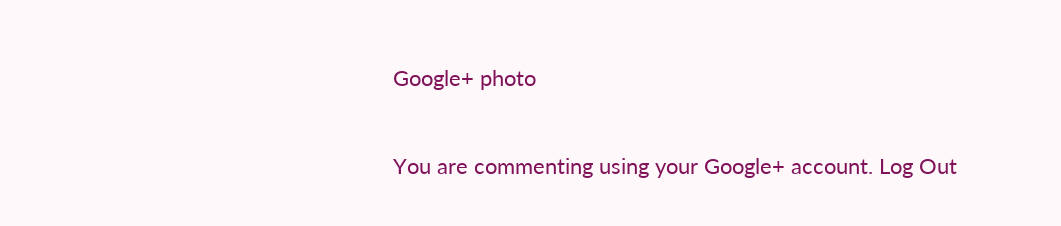Google+ photo

You are commenting using your Google+ account. Log Out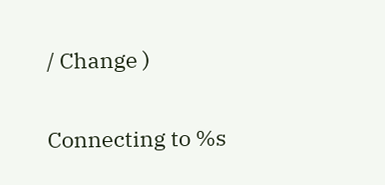/ Change )

Connecting to %s